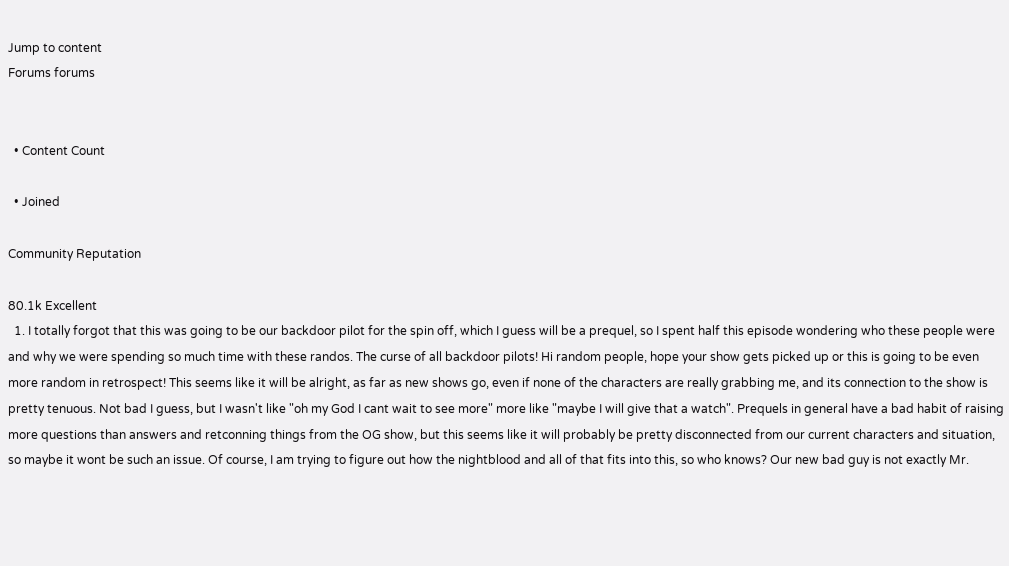Jump to content
Forums forums


  • Content Count

  • Joined

Community Reputation

80.1k Excellent
  1. I totally forgot that this was going to be our backdoor pilot for the spin off, which I guess will be a prequel, so I spent half this episode wondering who these people were and why we were spending so much time with these randos. The curse of all backdoor pilots! Hi random people, hope your show gets picked up or this is going to be even more random in retrospect! This seems like it will be alright, as far as new shows go, even if none of the characters are really grabbing me, and its connection to the show is pretty tenuous. Not bad I guess, but I wasn't like "oh my God I cant wait to see more" more like "maybe I will give that a watch". Prequels in general have a bad habit of raising more questions than answers and retconning things from the OG show, but this seems like it will probably be pretty disconnected from our current characters and situation, so maybe it wont be such an issue. Of course, I am trying to figure out how the nightblood and all of that fits into this, so who knows? Our new bad guy is not exactly Mr.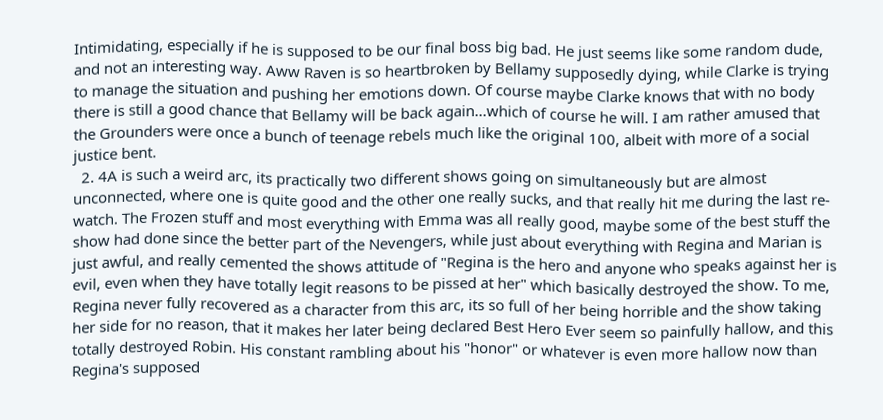Intimidating, especially if he is supposed to be our final boss big bad. He just seems like some random dude, and not an interesting way. Aww Raven is so heartbroken by Bellamy supposedly dying, while Clarke is trying to manage the situation and pushing her emotions down. Of course maybe Clarke knows that with no body there is still a good chance that Bellamy will be back again...which of course he will. I am rather amused that the Grounders were once a bunch of teenage rebels much like the original 100, albeit with more of a social justice bent.
  2. 4A is such a weird arc, its practically two different shows going on simultaneously but are almost unconnected, where one is quite good and the other one really sucks, and that really hit me during the last re-watch. The Frozen stuff and most everything with Emma was all really good, maybe some of the best stuff the show had done since the better part of the Nevengers, while just about everything with Regina and Marian is just awful, and really cemented the shows attitude of "Regina is the hero and anyone who speaks against her is evil, even when they have totally legit reasons to be pissed at her" which basically destroyed the show. To me, Regina never fully recovered as a character from this arc, its so full of her being horrible and the show taking her side for no reason, that it makes her later being declared Best Hero Ever seem so painfully hallow, and this totally destroyed Robin. His constant rambling about his "honor" or whatever is even more hallow now than Regina's supposed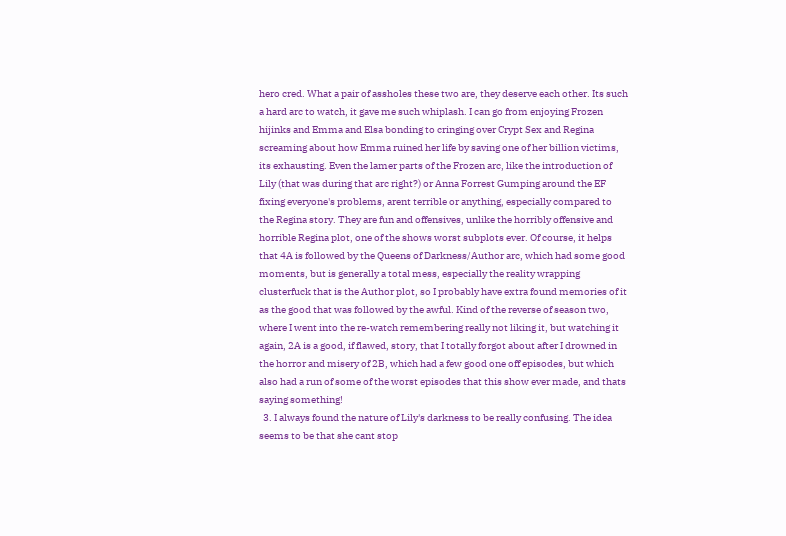hero cred. What a pair of assholes these two are, they deserve each other. Its such a hard arc to watch, it gave me such whiplash. I can go from enjoying Frozen hijinks and Emma and Elsa bonding to cringing over Crypt Sex and Regina screaming about how Emma ruined her life by saving one of her billion victims, its exhausting. Even the lamer parts of the Frozen arc, like the introduction of Lily (that was during that arc right?) or Anna Forrest Gumping around the EF fixing everyone's problems, arent terrible or anything, especially compared to the Regina story. They are fun and offensives, unlike the horribly offensive and horrible Regina plot, one of the shows worst subplots ever. Of course, it helps that 4A is followed by the Queens of Darkness/Author arc, which had some good moments, but is generally a total mess, especially the reality wrapping clusterfuck that is the Author plot, so I probably have extra found memories of it as the good that was followed by the awful. Kind of the reverse of season two, where I went into the re-watch remembering really not liking it, but watching it again, 2A is a good, if flawed, story, that I totally forgot about after I drowned in the horror and misery of 2B, which had a few good one off episodes, but which also had a run of some of the worst episodes that this show ever made, and thats saying something!
  3. I always found the nature of Lily's darkness to be really confusing. The idea seems to be that she cant stop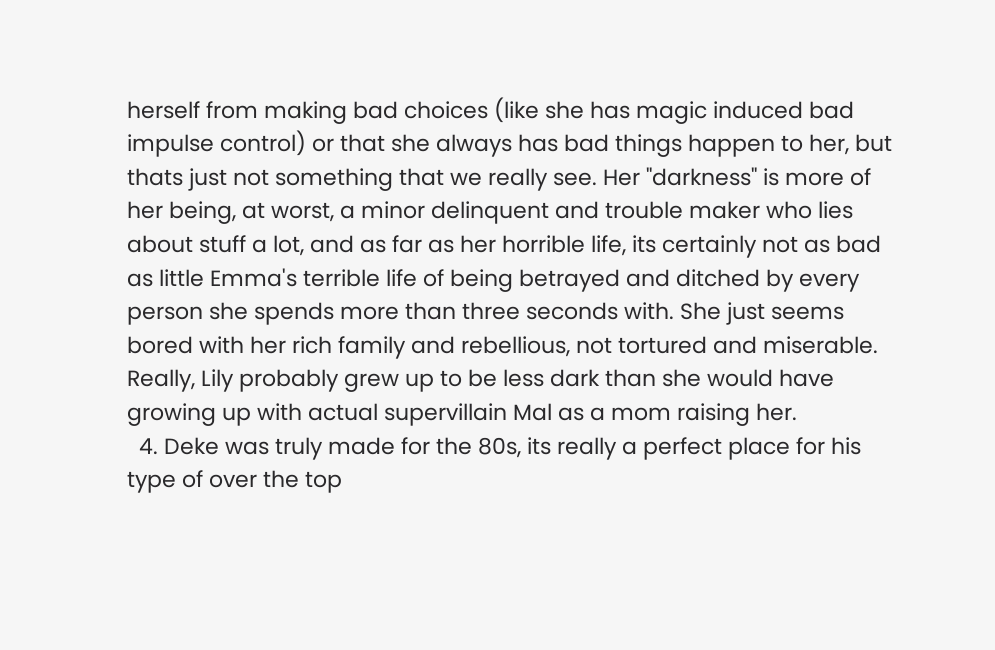herself from making bad choices (like she has magic induced bad impulse control) or that she always has bad things happen to her, but thats just not something that we really see. Her "darkness" is more of her being, at worst, a minor delinquent and trouble maker who lies about stuff a lot, and as far as her horrible life, its certainly not as bad as little Emma's terrible life of being betrayed and ditched by every person she spends more than three seconds with. She just seems bored with her rich family and rebellious, not tortured and miserable. Really, Lily probably grew up to be less dark than she would have growing up with actual supervillain Mal as a mom raising her.
  4. Deke was truly made for the 80s, its really a perfect place for his type of over the top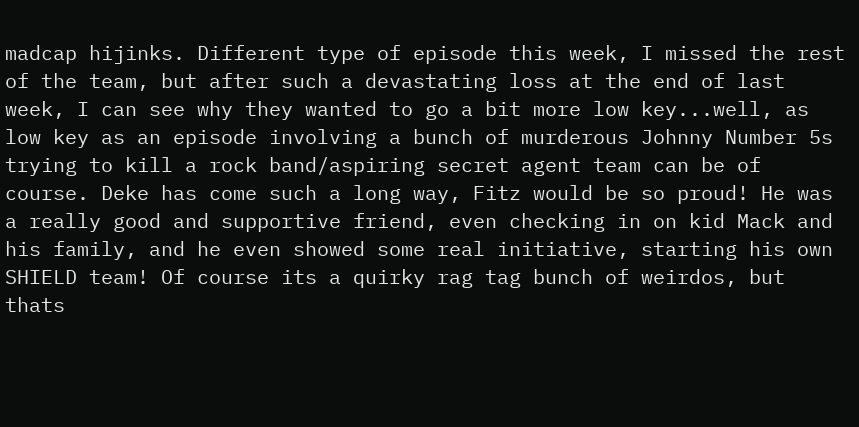madcap hijinks. Different type of episode this week, I missed the rest of the team, but after such a devastating loss at the end of last week, I can see why they wanted to go a bit more low key...well, as low key as an episode involving a bunch of murderous Johnny Number 5s trying to kill a rock band/aspiring secret agent team can be of course. Deke has come such a long way, Fitz would be so proud! He was a really good and supportive friend, even checking in on kid Mack and his family, and he even showed some real initiative, starting his own SHIELD team! Of course its a quirky rag tag bunch of weirdos, but thats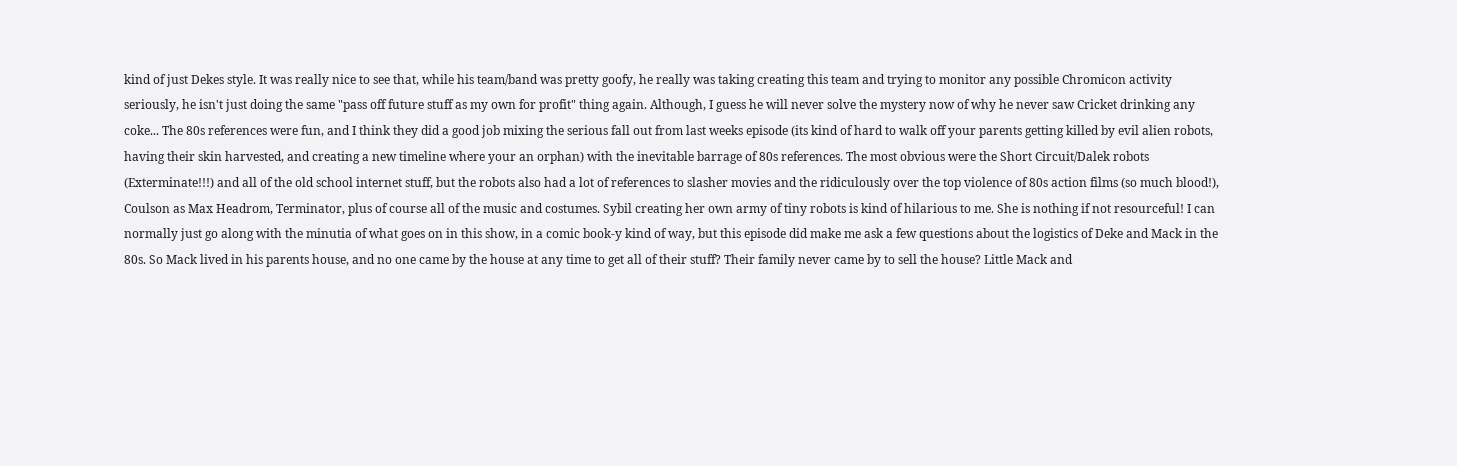kind of just Dekes style. It was really nice to see that, while his team/band was pretty goofy, he really was taking creating this team and trying to monitor any possible Chromicon activity seriously, he isn't just doing the same "pass off future stuff as my own for profit" thing again. Although, I guess he will never solve the mystery now of why he never saw Cricket drinking any coke... The 80s references were fun, and I think they did a good job mixing the serious fall out from last weeks episode (its kind of hard to walk off your parents getting killed by evil alien robots, having their skin harvested, and creating a new timeline where your an orphan) with the inevitable barrage of 80s references. The most obvious were the Short Circuit/Dalek robots (Exterminate!!!) and all of the old school internet stuff, but the robots also had a lot of references to slasher movies and the ridiculously over the top violence of 80s action films (so much blood!), Coulson as Max Headrom, Terminator, plus of course all of the music and costumes. Sybil creating her own army of tiny robots is kind of hilarious to me. She is nothing if not resourceful! I can normally just go along with the minutia of what goes on in this show, in a comic book-y kind of way, but this episode did make me ask a few questions about the logistics of Deke and Mack in the 80s. So Mack lived in his parents house, and no one came by the house at any time to get all of their stuff? Their family never came by to sell the house? Little Mack and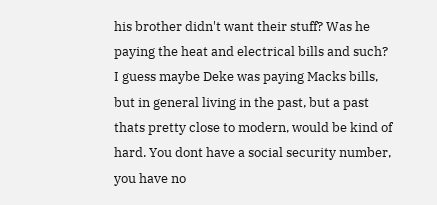his brother didn't want their stuff? Was he paying the heat and electrical bills and such? I guess maybe Deke was paying Macks bills, but in general living in the past, but a past thats pretty close to modern, would be kind of hard. You dont have a social security number, you have no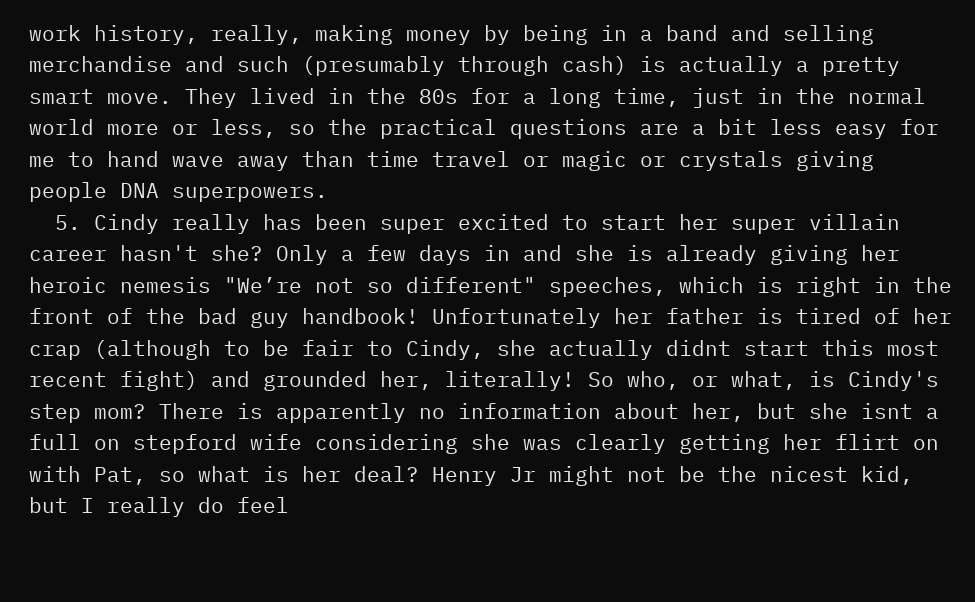work history, really, making money by being in a band and selling merchandise and such (presumably through cash) is actually a pretty smart move. They lived in the 80s for a long time, just in the normal world more or less, so the practical questions are a bit less easy for me to hand wave away than time travel or magic or crystals giving people DNA superpowers.
  5. Cindy really has been super excited to start her super villain career hasn't she? Only a few days in and she is already giving her heroic nemesis "We’re not so different" speeches, which is right in the front of the bad guy handbook! Unfortunately her father is tired of her crap (although to be fair to Cindy, she actually didnt start this most recent fight) and grounded her, literally! So who, or what, is Cindy's step mom? There is apparently no information about her, but she isnt a full on stepford wife considering she was clearly getting her flirt on with Pat, so what is her deal? Henry Jr might not be the nicest kid, but I really do feel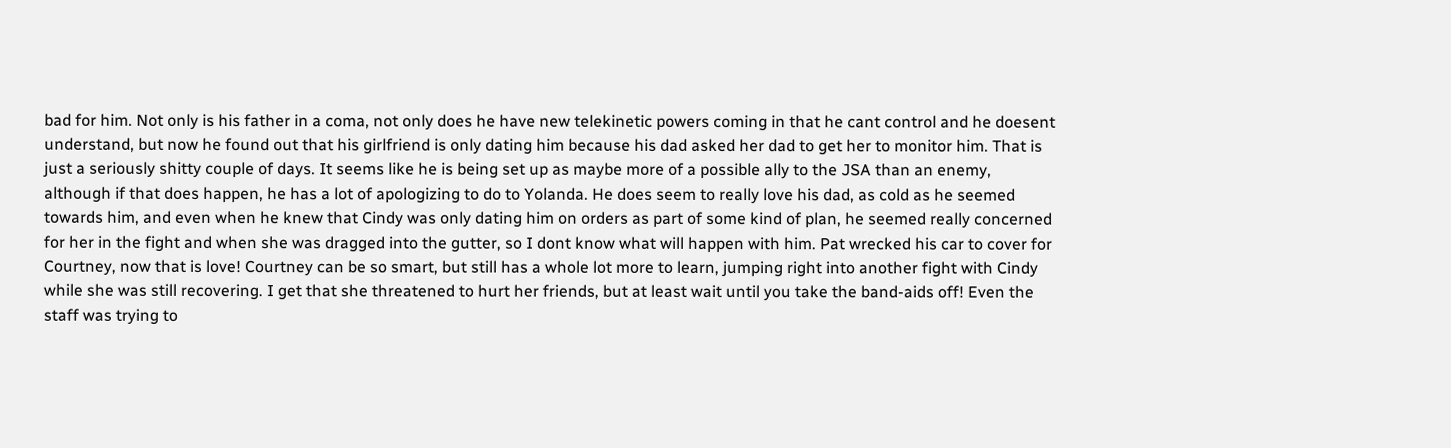bad for him. Not only is his father in a coma, not only does he have new telekinetic powers coming in that he cant control and he doesent understand, but now he found out that his girlfriend is only dating him because his dad asked her dad to get her to monitor him. That is just a seriously shitty couple of days. It seems like he is being set up as maybe more of a possible ally to the JSA than an enemy, although if that does happen, he has a lot of apologizing to do to Yolanda. He does seem to really love his dad, as cold as he seemed towards him, and even when he knew that Cindy was only dating him on orders as part of some kind of plan, he seemed really concerned for her in the fight and when she was dragged into the gutter, so I dont know what will happen with him. Pat wrecked his car to cover for Courtney, now that is love! Courtney can be so smart, but still has a whole lot more to learn, jumping right into another fight with Cindy while she was still recovering. I get that she threatened to hurt her friends, but at least wait until you take the band-aids off! Even the staff was trying to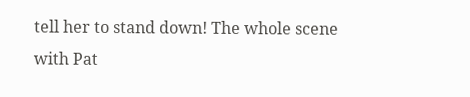tell her to stand down! The whole scene with Pat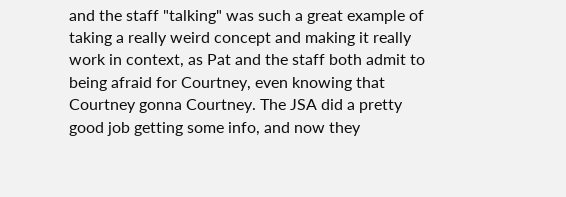and the staff "talking" was such a great example of taking a really weird concept and making it really work in context, as Pat and the staff both admit to being afraid for Courtney, even knowing that Courtney gonna Courtney. The JSA did a pretty good job getting some info, and now they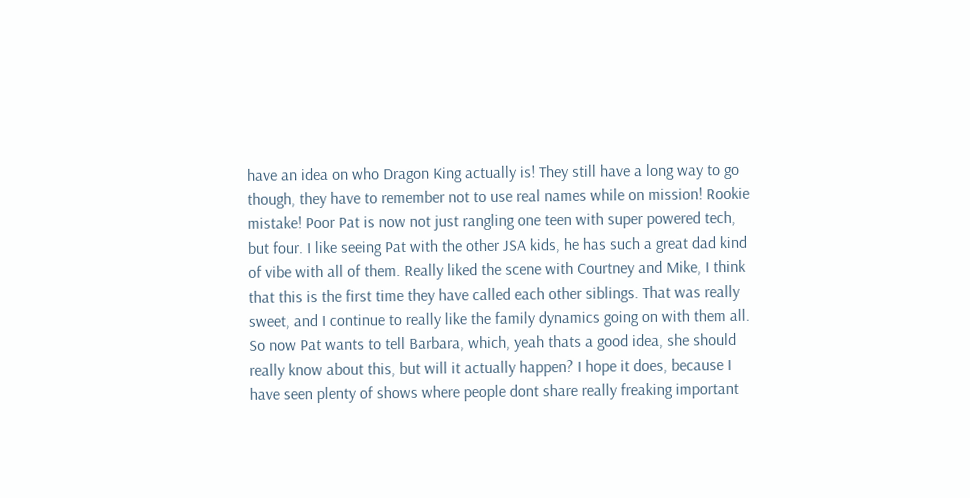have an idea on who Dragon King actually is! They still have a long way to go though, they have to remember not to use real names while on mission! Rookie mistake! Poor Pat is now not just rangling one teen with super powered tech, but four. I like seeing Pat with the other JSA kids, he has such a great dad kind of vibe with all of them. Really liked the scene with Courtney and Mike, I think that this is the first time they have called each other siblings. That was really sweet, and I continue to really like the family dynamics going on with them all. So now Pat wants to tell Barbara, which, yeah thats a good idea, she should really know about this, but will it actually happen? I hope it does, because I have seen plenty of shows where people dont share really freaking important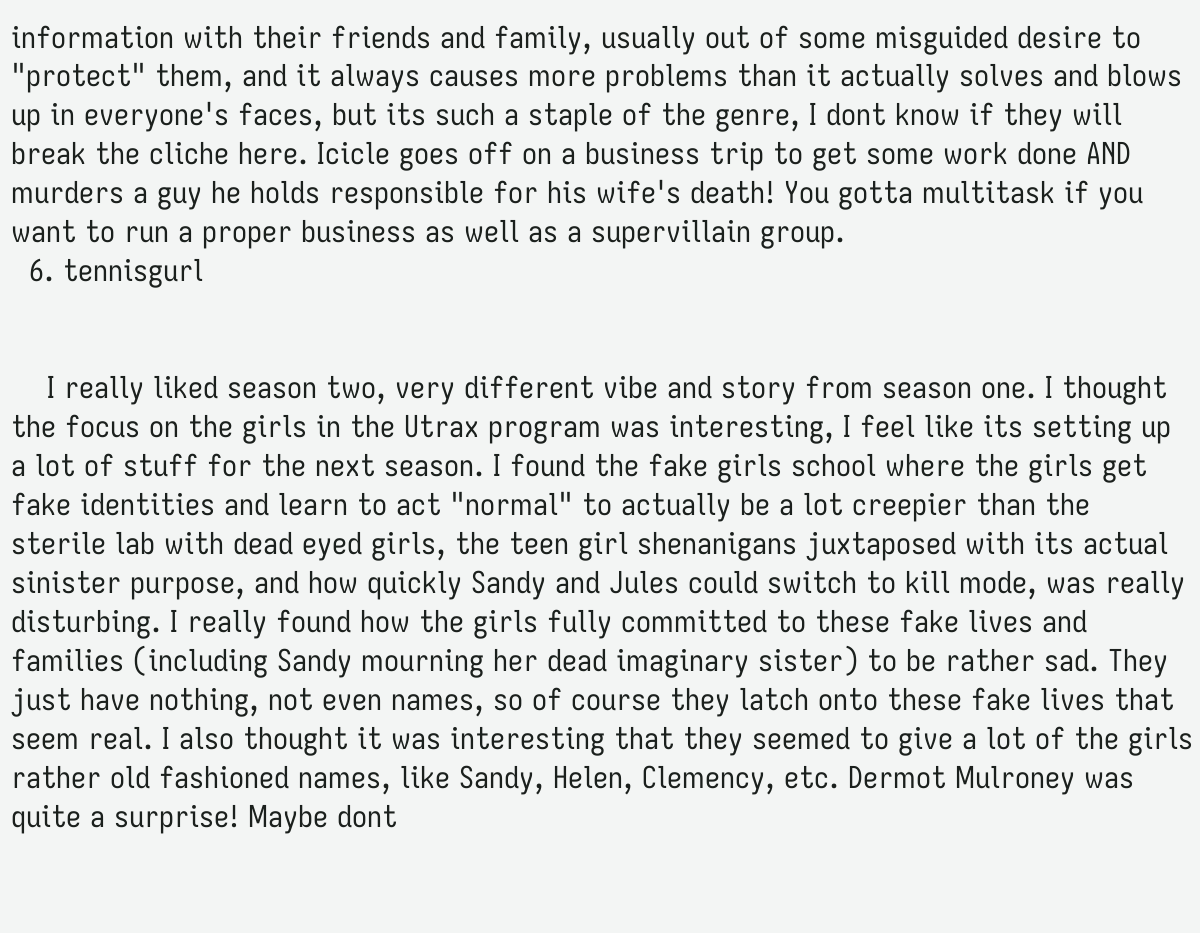information with their friends and family, usually out of some misguided desire to "protect" them, and it always causes more problems than it actually solves and blows up in everyone's faces, but its such a staple of the genre, I dont know if they will break the cliche here. Icicle goes off on a business trip to get some work done AND murders a guy he holds responsible for his wife's death! You gotta multitask if you want to run a proper business as well as a supervillain group.
  6. tennisgurl


    I really liked season two, very different vibe and story from season one. I thought the focus on the girls in the Utrax program was interesting, I feel like its setting up a lot of stuff for the next season. I found the fake girls school where the girls get fake identities and learn to act "normal" to actually be a lot creepier than the sterile lab with dead eyed girls, the teen girl shenanigans juxtaposed with its actual sinister purpose, and how quickly Sandy and Jules could switch to kill mode, was really disturbing. I really found how the girls fully committed to these fake lives and families (including Sandy mourning her dead imaginary sister) to be rather sad. They just have nothing, not even names, so of course they latch onto these fake lives that seem real. I also thought it was interesting that they seemed to give a lot of the girls rather old fashioned names, like Sandy, Helen, Clemency, etc. Dermot Mulroney was quite a surprise! Maybe dont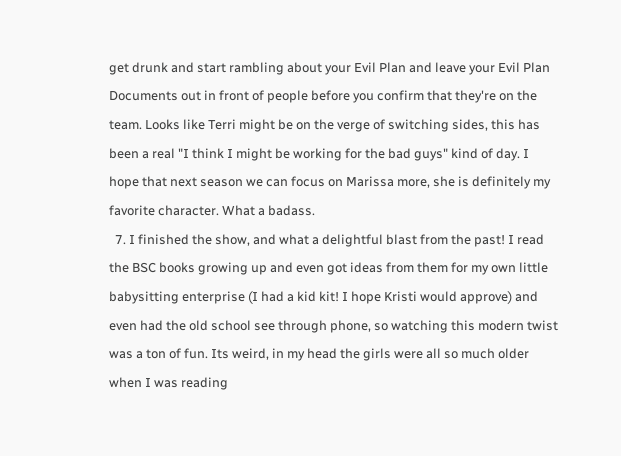get drunk and start rambling about your Evil Plan and leave your Evil Plan Documents out in front of people before you confirm that they're on the team. Looks like Terri might be on the verge of switching sides, this has been a real "I think I might be working for the bad guys" kind of day. I hope that next season we can focus on Marissa more, she is definitely my favorite character. What a badass.
  7. I finished the show, and what a delightful blast from the past! I read the BSC books growing up and even got ideas from them for my own little babysitting enterprise (I had a kid kit! I hope Kristi would approve) and even had the old school see through phone, so watching this modern twist was a ton of fun. Its weird, in my head the girls were all so much older when I was reading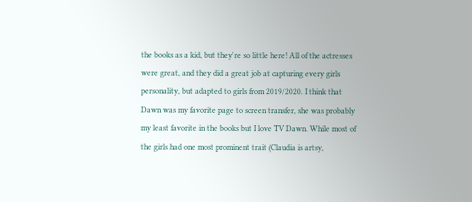the books as a kid, but they're so little here! All of the actresses were great, and they did a great job at capturing every girls personality, but adapted to girls from 2019/2020. I think that Dawn was my favorite page to screen transfer, she was probably my least favorite in the books but I love TV Dawn. While most of the girls had one most prominent trait (Claudia is artsy,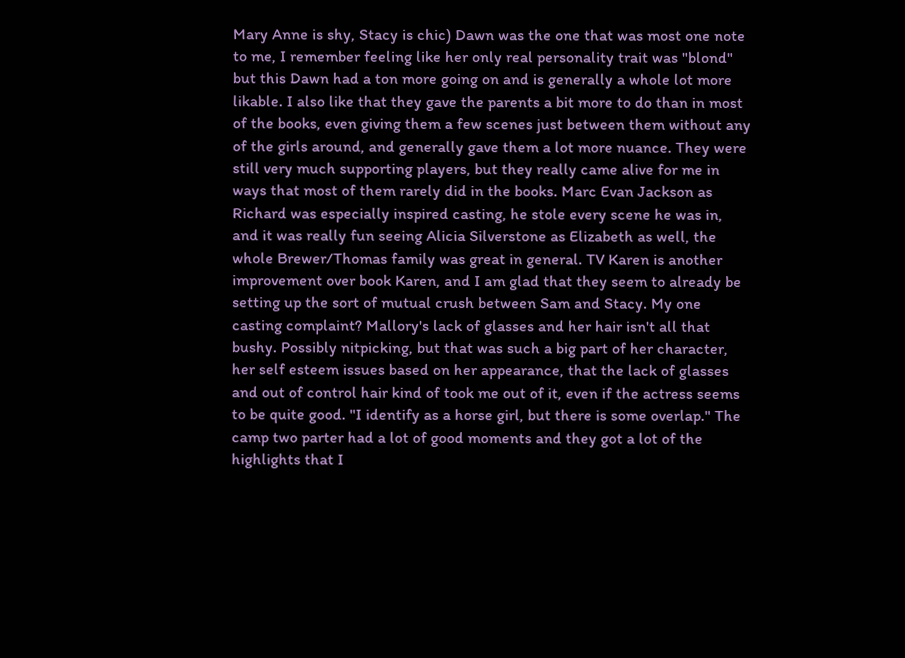Mary Anne is shy, Stacy is chic) Dawn was the one that was most one note to me, I remember feeling like her only real personality trait was "blond" but this Dawn had a ton more going on and is generally a whole lot more likable. I also like that they gave the parents a bit more to do than in most of the books, even giving them a few scenes just between them without any of the girls around, and generally gave them a lot more nuance. They were still very much supporting players, but they really came alive for me in ways that most of them rarely did in the books. Marc Evan Jackson as Richard was especially inspired casting, he stole every scene he was in, and it was really fun seeing Alicia Silverstone as Elizabeth as well, the whole Brewer/Thomas family was great in general. TV Karen is another improvement over book Karen, and I am glad that they seem to already be setting up the sort of mutual crush between Sam and Stacy. My one casting complaint? Mallory's lack of glasses and her hair isn't all that bushy. Possibly nitpicking, but that was such a big part of her character, her self esteem issues based on her appearance, that the lack of glasses and out of control hair kind of took me out of it, even if the actress seems to be quite good. "I identify as a horse girl, but there is some overlap." The camp two parter had a lot of good moments and they got a lot of the highlights that I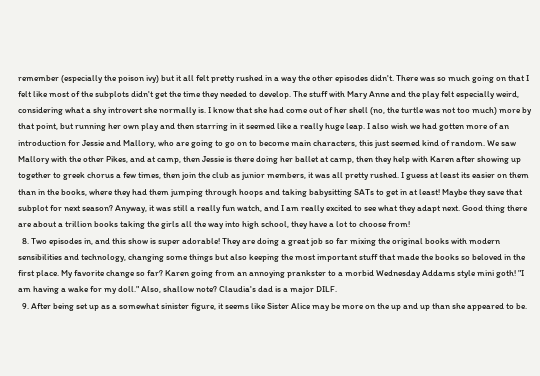remember (especially the poison ivy) but it all felt pretty rushed in a way the other episodes didn't. There was so much going on that I felt like most of the subplots didn't get the time they needed to develop. The stuff with Mary Anne and the play felt especially weird, considering what a shy introvert she normally is. I know that she had come out of her shell (no, the turtle was not too much) more by that point, but running her own play and then starring in it seemed like a really huge leap. I also wish we had gotten more of an introduction for Jessie and Mallory, who are going to go on to become main characters, this just seemed kind of random. We saw Mallory with the other Pikes, and at camp, then Jessie is there doing her ballet at camp, then they help with Karen after showing up together to greek chorus a few times, then join the club as junior members, it was all pretty rushed. I guess at least its easier on them than in the books, where they had them jumping through hoops and taking babysitting SATs to get in at least! Maybe they save that subplot for next season? Anyway, it was still a really fun watch, and I am really excited to see what they adapt next. Good thing there are about a trillion books taking the girls all the way into high school, they have a lot to choose from!
  8. Two episodes in, and this show is super adorable! They are doing a great job so far mixing the original books with modern sensibilities and technology, changing some things but also keeping the most important stuff that made the books so beloved in the first place. My favorite change so far? Karen going from an annoying prankster to a morbid Wednesday Addams style mini goth! "I am having a wake for my doll." Also, shallow note? Claudia's dad is a major DILF.
  9. After being set up as a somewhat sinister figure, it seems like Sister Alice may be more on the up and up than she appeared to be.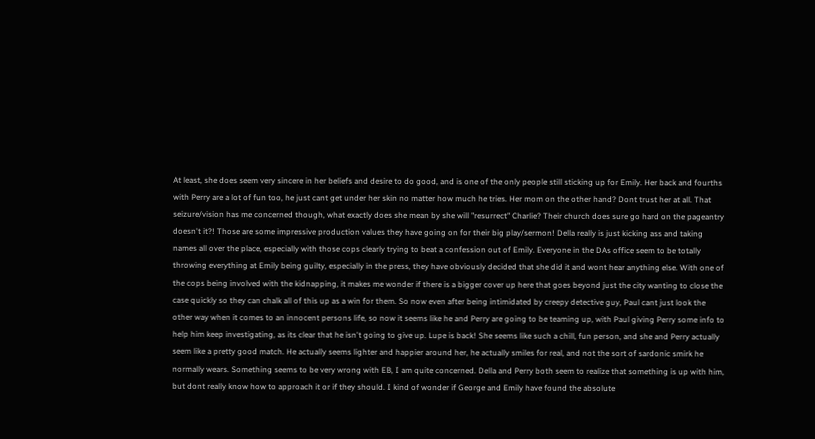At least, she does seem very sincere in her beliefs and desire to do good, and is one of the only people still sticking up for Emily. Her back and fourths with Perry are a lot of fun too, he just cant get under her skin no matter how much he tries. Her mom on the other hand? Dont trust her at all. That seizure/vision has me concerned though, what exactly does she mean by she will "resurrect" Charlie? Their church does sure go hard on the pageantry doesn't it?! Those are some impressive production values they have going on for their big play/sermon! Della really is just kicking ass and taking names all over the place, especially with those cops clearly trying to beat a confession out of Emily. Everyone in the DAs office seem to be totally throwing everything at Emily being guilty, especially in the press, they have obviously decided that she did it and wont hear anything else. With one of the cops being involved with the kidnapping, it makes me wonder if there is a bigger cover up here that goes beyond just the city wanting to close the case quickly so they can chalk all of this up as a win for them. So now even after being intimidated by creepy detective guy, Paul cant just look the other way when it comes to an innocent persons life, so now it seems like he and Perry are going to be teaming up, with Paul giving Perry some info to help him keep investigating, as its clear that he isn't going to give up. Lupe is back! She seems like such a chill, fun person, and she and Perry actually seem like a pretty good match. He actually seems lighter and happier around her, he actually smiles for real, and not the sort of sardonic smirk he normally wears. Something seems to be very wrong with EB, I am quite concerned. Della and Perry both seem to realize that something is up with him, but dont really know how to approach it or if they should. I kind of wonder if George and Emily have found the absolute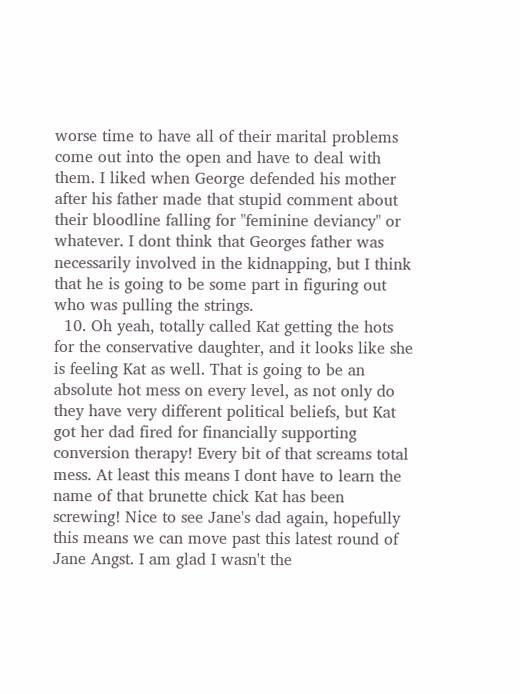worse time to have all of their marital problems come out into the open and have to deal with them. I liked when George defended his mother after his father made that stupid comment about their bloodline falling for "feminine deviancy" or whatever. I dont think that Georges father was necessarily involved in the kidnapping, but I think that he is going to be some part in figuring out who was pulling the strings.
  10. Oh yeah, totally called Kat getting the hots for the conservative daughter, and it looks like she is feeling Kat as well. That is going to be an absolute hot mess on every level, as not only do they have very different political beliefs, but Kat got her dad fired for financially supporting conversion therapy! Every bit of that screams total mess. At least this means I dont have to learn the name of that brunette chick Kat has been screwing! Nice to see Jane's dad again, hopefully this means we can move past this latest round of Jane Angst. I am glad I wasn't the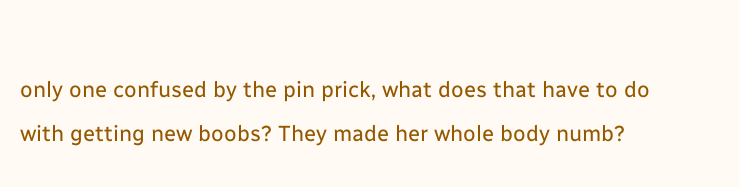only one confused by the pin prick, what does that have to do with getting new boobs? They made her whole body numb?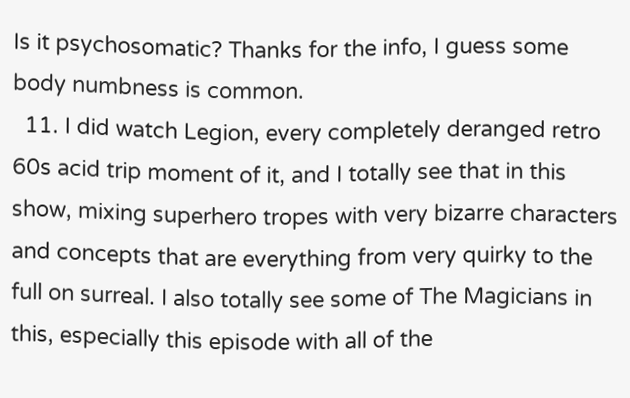Is it psychosomatic? Thanks for the info, I guess some body numbness is common.
  11. I did watch Legion, every completely deranged retro 60s acid trip moment of it, and I totally see that in this show, mixing superhero tropes with very bizarre characters and concepts that are everything from very quirky to the full on surreal. I also totally see some of The Magicians in this, especially this episode with all of the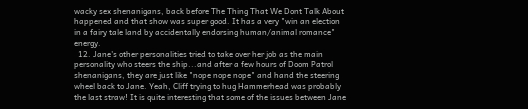wacky sex shenanigans, back before The Thing That We Dont Talk About happened and that show was super good. It has a very "win an election in a fairy tale land by accidentally endorsing human/animal romance" energy.
  12. Jane's other personalities tried to take over her job as the main personality who steers the ship...and after a few hours of Doom Patrol shenanigans, they are just like "nope nope nope" and hand the steering wheel back to Jane. Yeah, Cliff trying to hug Hammerhead was probably the last straw! It is quite interesting that some of the issues between Jane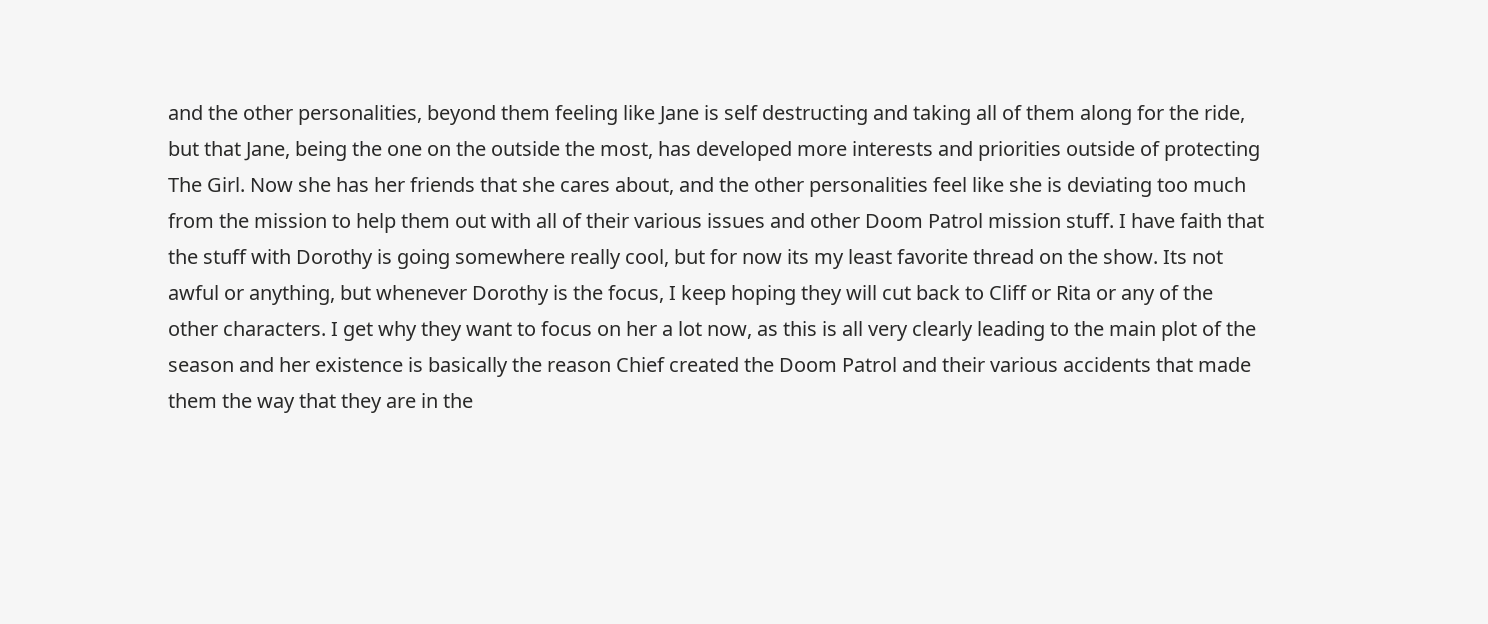and the other personalities, beyond them feeling like Jane is self destructing and taking all of them along for the ride, but that Jane, being the one on the outside the most, has developed more interests and priorities outside of protecting The Girl. Now she has her friends that she cares about, and the other personalities feel like she is deviating too much from the mission to help them out with all of their various issues and other Doom Patrol mission stuff. I have faith that the stuff with Dorothy is going somewhere really cool, but for now its my least favorite thread on the show. Its not awful or anything, but whenever Dorothy is the focus, I keep hoping they will cut back to Cliff or Rita or any of the other characters. I get why they want to focus on her a lot now, as this is all very clearly leading to the main plot of the season and her existence is basically the reason Chief created the Doom Patrol and their various accidents that made them the way that they are in the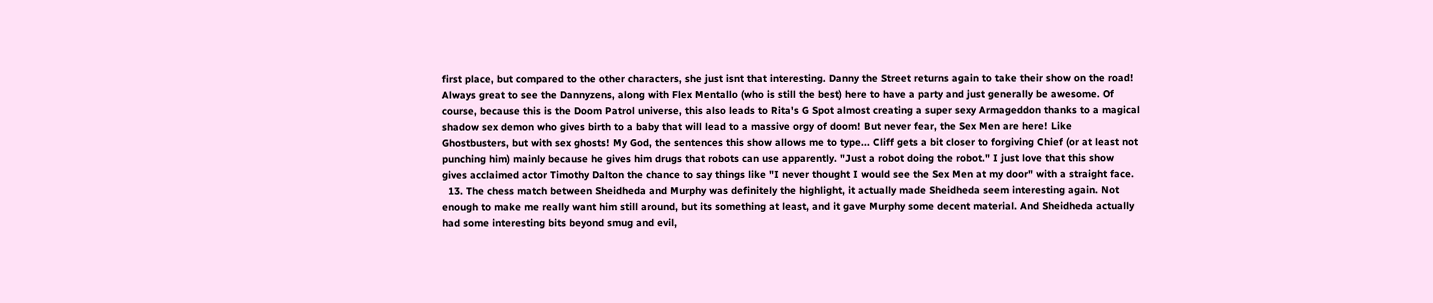first place, but compared to the other characters, she just isnt that interesting. Danny the Street returns again to take their show on the road! Always great to see the Dannyzens, along with Flex Mentallo (who is still the best) here to have a party and just generally be awesome. Of course, because this is the Doom Patrol universe, this also leads to Rita's G Spot almost creating a super sexy Armageddon thanks to a magical shadow sex demon who gives birth to a baby that will lead to a massive orgy of doom! But never fear, the Sex Men are here! Like Ghostbusters, but with sex ghosts! My God, the sentences this show allows me to type... Cliff gets a bit closer to forgiving Chief (or at least not punching him) mainly because he gives him drugs that robots can use apparently. "Just a robot doing the robot." I just love that this show gives acclaimed actor Timothy Dalton the chance to say things like "I never thought I would see the Sex Men at my door" with a straight face.
  13. The chess match between Sheidheda and Murphy was definitely the highlight, it actually made Sheidheda seem interesting again. Not enough to make me really want him still around, but its something at least, and it gave Murphy some decent material. And Sheidheda actually had some interesting bits beyond smug and evil,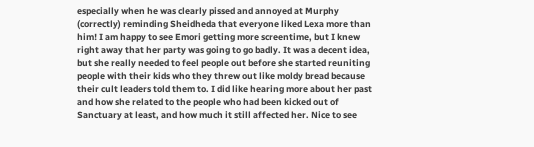especially when he was clearly pissed and annoyed at Murphy (correctly) reminding Sheidheda that everyone liked Lexa more than him! I am happy to see Emori getting more screentime, but I knew right away that her party was going to go badly. It was a decent idea, but she really needed to feel people out before she started reuniting people with their kids who they threw out like moldy bread because their cult leaders told them to. I did like hearing more about her past and how she related to the people who had been kicked out of Sanctuary at least, and how much it still affected her. Nice to see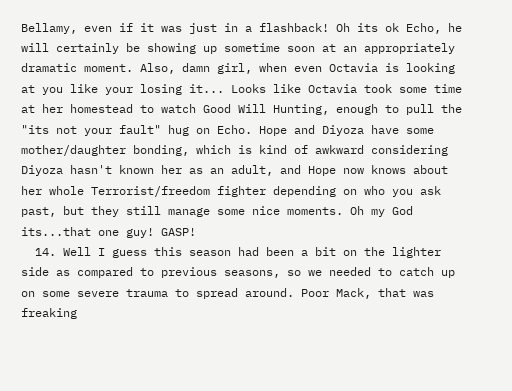Bellamy, even if it was just in a flashback! Oh its ok Echo, he will certainly be showing up sometime soon at an appropriately dramatic moment. Also, damn girl, when even Octavia is looking at you like your losing it... Looks like Octavia took some time at her homestead to watch Good Will Hunting, enough to pull the "its not your fault" hug on Echo. Hope and Diyoza have some mother/daughter bonding, which is kind of awkward considering Diyoza hasn't known her as an adult, and Hope now knows about her whole Terrorist/freedom fighter depending on who you ask past, but they still manage some nice moments. Oh my God its...that one guy! GASP!
  14. Well I guess this season had been a bit on the lighter side as compared to previous seasons, so we needed to catch up on some severe trauma to spread around. Poor Mack, that was freaking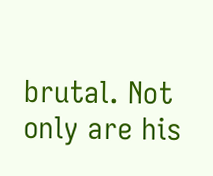brutal. Not only are his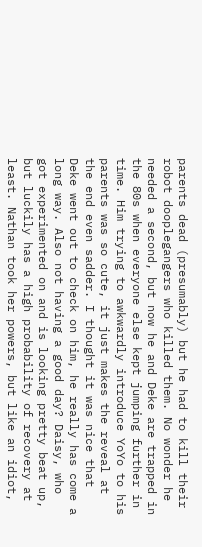parents dead (presumably) but he had to kill their robot dooplegangers who killed them. No wonder he needed a second, but now he and Deke are trapped in the 80s when everyone else kept jumping further in time. Him trying to awkwardly introduce YoYo to his parents was so cute, it just makes the reveal at the end even sadder. I thought it was nice that Deke went out to check on him, he really has come a long way. Also not having a good day? Daisy, who got experimented on and is looking pretty beat up, but luckily has a high probability of recovery at least. Nathan took her powers, but like an idiot,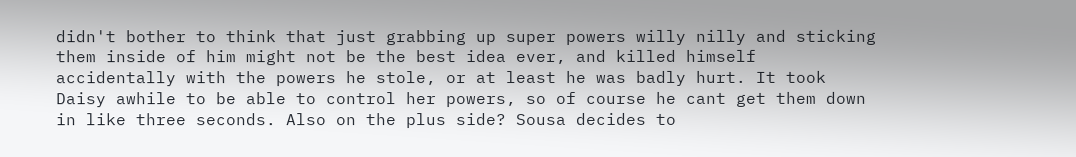didn't bother to think that just grabbing up super powers willy nilly and sticking them inside of him might not be the best idea ever, and killed himself accidentally with the powers he stole, or at least he was badly hurt. It took Daisy awhile to be able to control her powers, so of course he cant get them down in like three seconds. Also on the plus side? Sousa decides to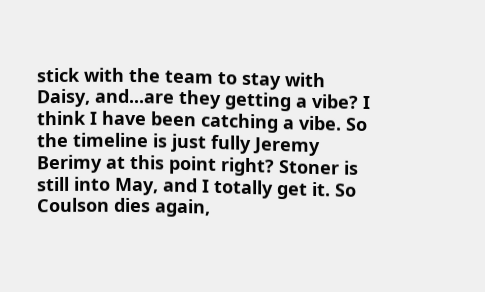stick with the team to stay with Daisy, and...are they getting a vibe? I think I have been catching a vibe. So the timeline is just fully Jeremy Berimy at this point right? Stoner is still into May, and I totally get it. So Coulson dies again,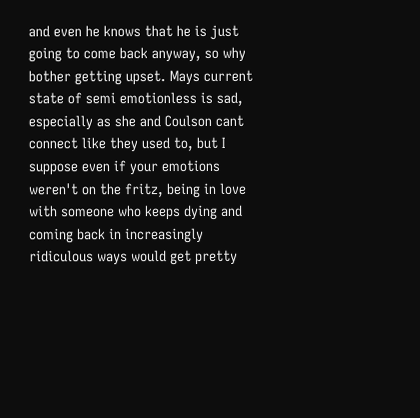and even he knows that he is just going to come back anyway, so why bother getting upset. Mays current state of semi emotionless is sad, especially as she and Coulson cant connect like they used to, but I suppose even if your emotions weren't on the fritz, being in love with someone who keeps dying and coming back in increasingly ridiculous ways would get pretty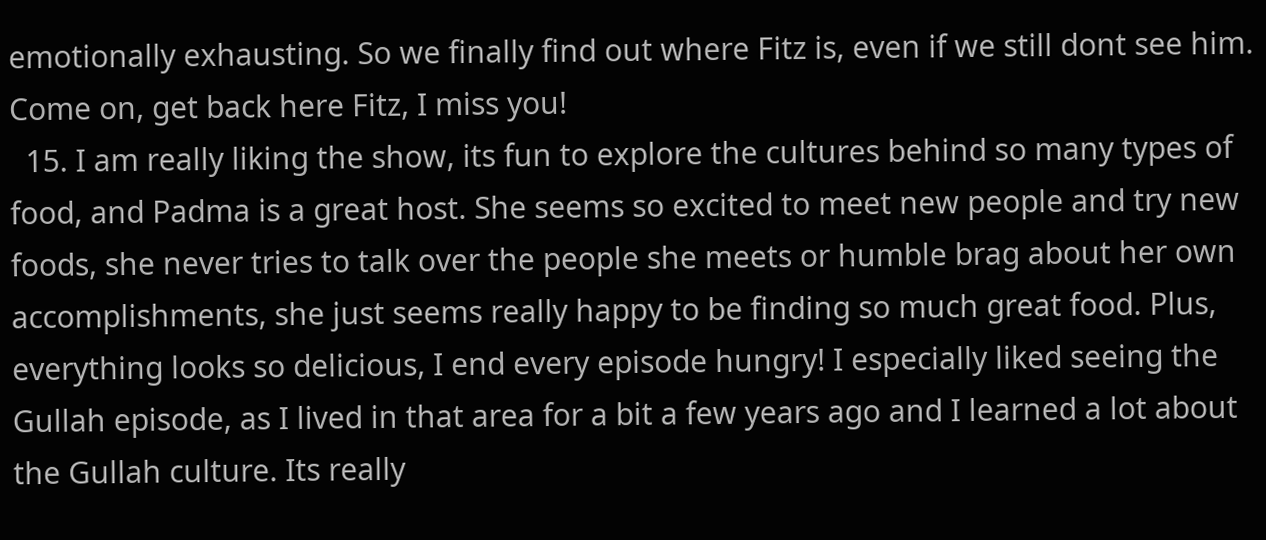emotionally exhausting. So we finally find out where Fitz is, even if we still dont see him. Come on, get back here Fitz, I miss you!
  15. I am really liking the show, its fun to explore the cultures behind so many types of food, and Padma is a great host. She seems so excited to meet new people and try new foods, she never tries to talk over the people she meets or humble brag about her own accomplishments, she just seems really happy to be finding so much great food. Plus, everything looks so delicious, I end every episode hungry! I especially liked seeing the Gullah episode, as I lived in that area for a bit a few years ago and I learned a lot about the Gullah culture. Its really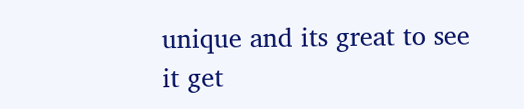unique and its great to see it get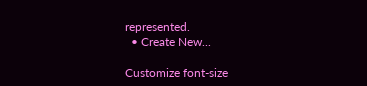represented.
  • Create New...

Customize font-size